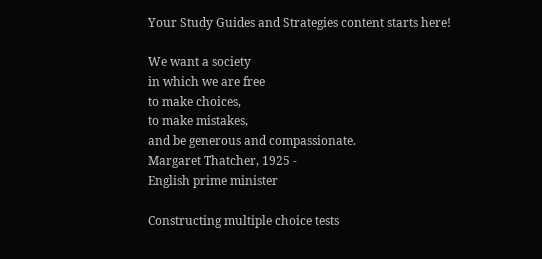Your Study Guides and Strategies content starts here!

We want a society
in which we are free
to make choices,
to make mistakes,
and be generous and compassionate.
Margaret Thatcher, 1925 -
English prime minister

Constructing multiple choice tests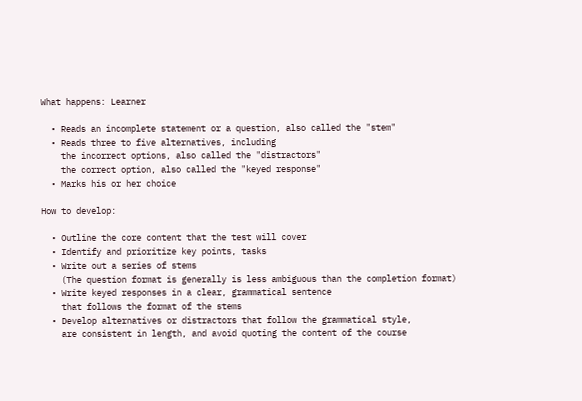What happens: Learner

  • Reads an incomplete statement or a question, also called the "stem"
  • Reads three to five alternatives, including
    the incorrect options, also called the "distractors"
    the correct option, also called the "keyed response"
  • Marks his or her choice

How to develop:

  • Outline the core content that the test will cover
  • Identify and prioritize key points, tasks
  • Write out a series of stems
    (The question format is generally is less ambiguous than the completion format)
  • Write keyed responses in a clear, grammatical sentence
    that follows the format of the stems
  • Develop alternatives or distractors that follow the grammatical style,
    are consistent in length, and avoid quoting the content of the course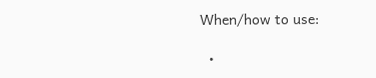When/how to use:

  •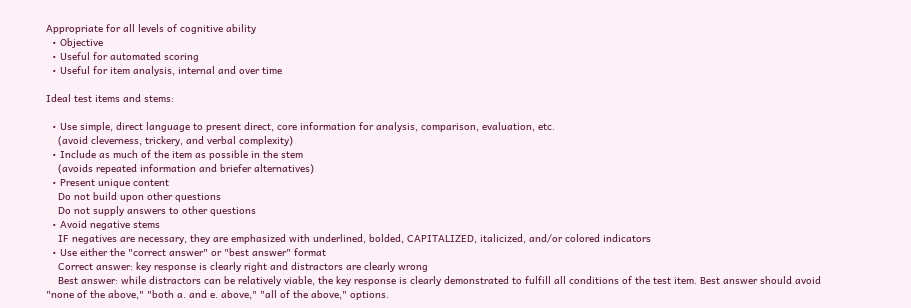Appropriate for all levels of cognitive ability
  • Objective
  • Useful for automated scoring
  • Useful for item analysis, internal and over time

Ideal test items and stems:

  • Use simple, direct language to present direct, core information for analysis, comparison, evaluation, etc.
    (avoid cleverness, trickery, and verbal complexity)
  • Include as much of the item as possible in the stem
    (avoids repeated information and briefer alternatives)
  • Present unique content
    Do not build upon other questions
    Do not supply answers to other questions
  • Avoid negative stems
    IF negatives are necessary, they are emphasized with underlined, bolded, CAPITALIZED, italicized, and/or colored indicators
  • Use either the "correct answer" or "best answer" format
    Correct answer: key response is clearly right and distractors are clearly wrong
    Best answer: while distractors can be relatively viable, the key response is clearly demonstrated to fulfill all conditions of the test item. Best answer should avoid "none of the above," "both a. and e. above," "all of the above," options.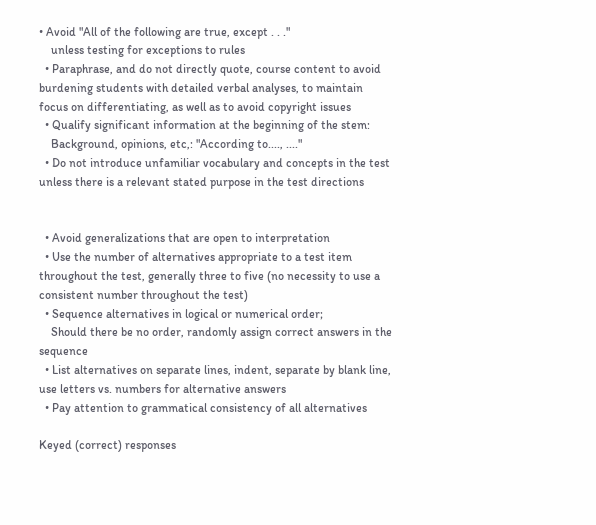• Avoid "All of the following are true, except . . ."
    unless testing for exceptions to rules
  • Paraphrase, and do not directly quote, course content to avoid burdening students with detailed verbal analyses, to maintain focus on differentiating, as well as to avoid copyright issues
  • Qualify significant information at the beginning of the stem:
    Background, opinions, etc,: "According to...., ...."
  • Do not introduce unfamiliar vocabulary and concepts in the test unless there is a relevant stated purpose in the test directions


  • Avoid generalizations that are open to interpretation
  • Use the number of alternatives appropriate to a test item throughout the test, generally three to five (no necessity to use a consistent number throughout the test)
  • Sequence alternatives in logical or numerical order;
    Should there be no order, randomly assign correct answers in the sequence
  • List alternatives on separate lines, indent, separate by blank line, use letters vs. numbers for alternative answers
  • Pay attention to grammatical consistency of all alternatives

Keyed (correct) responses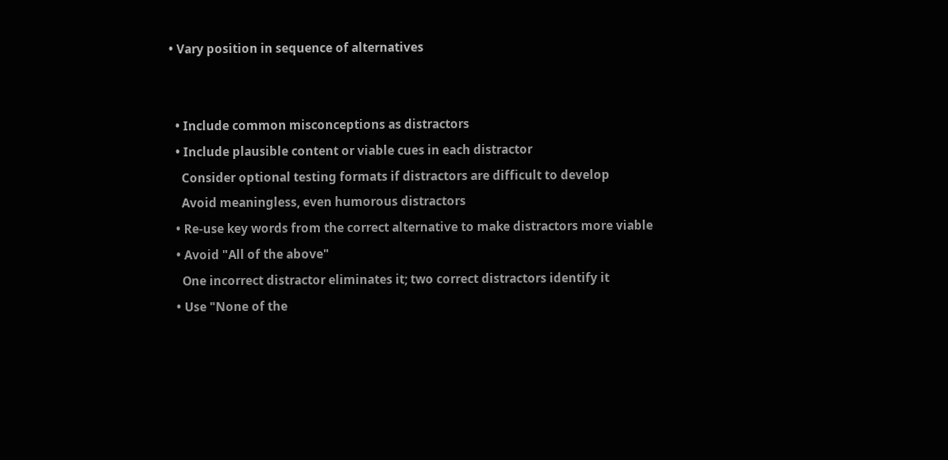• Vary position in sequence of alternatives


  • Include common misconceptions as distractors
  • Include plausible content or viable cues in each distractor
    Consider optional testing formats if distractors are difficult to develop
    Avoid meaningless, even humorous distractors
  • Re-use key words from the correct alternative to make distractors more viable
  • Avoid "All of the above"
    One incorrect distractor eliminates it; two correct distractors identify it
  • Use "None of the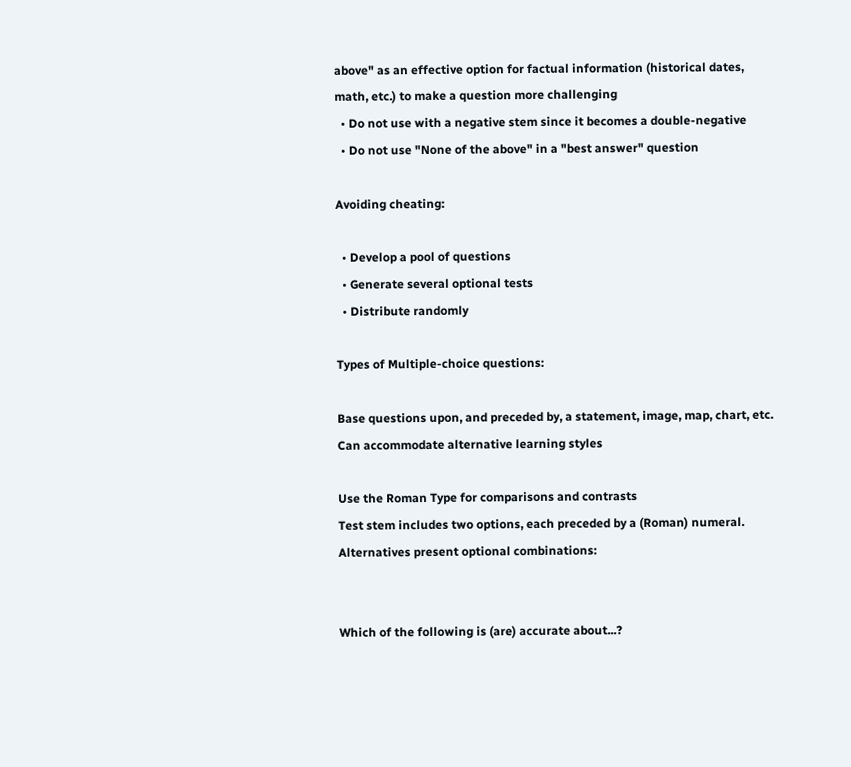above" as an effective option for factual information (historical dates, math, etc.) to make a question more challenging
  • Do not use with a negative stem since it becomes a double-negative
  • Do not use "None of the above" in a "best answer" question

Avoiding cheating:

  • Develop a pool of questions
  • Generate several optional tests
  • Distribute randomly

Types of Multiple-choice questions:

Base questions upon, and preceded by, a statement, image, map, chart, etc.
Can accommodate alternative learning styles

Use the Roman Type for comparisons and contrasts
Test stem includes two options, each preceded by a (Roman) numeral.
Alternatives present optional combinations:


Which of the following is (are) accurate about...?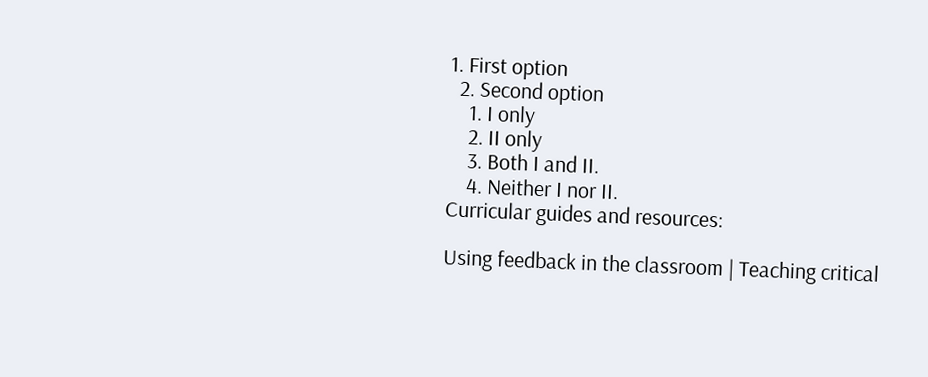1. First option
  2. Second option
    1. I only
    2. II only
    3. Both I and II.
    4. Neither I nor II.
Curricular guides and resources:

Using feedback in the classroom | Teaching critical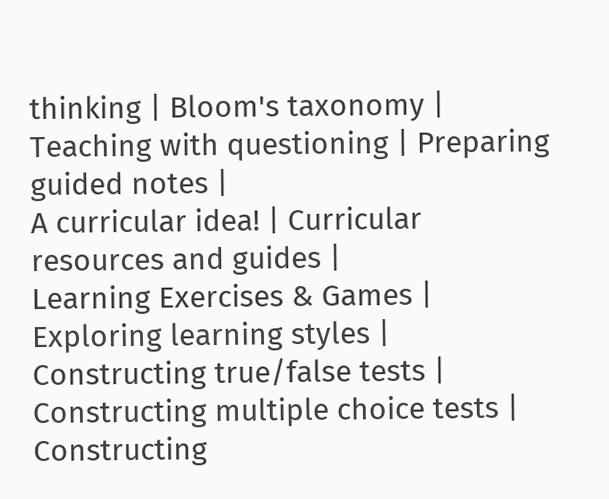thinking | Bloom's taxonomy |
Teaching with questioning | Preparing guided notes |
A curricular idea! | Curricular resources and guides |
Learning Exercises & Games | Exploring learning styles |
Constructing true/false tests | Constructing multiple choice tests |
Constructing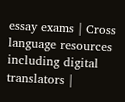essay exams | Cross language resources including digital translators |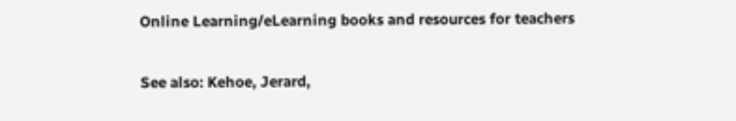Online Learning/eLearning books and resources for teachers

See also: Kehoe, Jerard,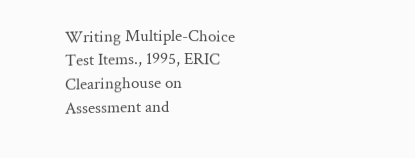Writing Multiple-Choice Test Items., 1995, ERIC Clearinghouse on Assessment and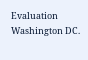Evaluation Washington DC.